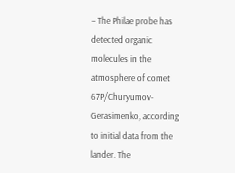– The Philae probe has detected organic molecules in the atmosphere of comet 67P/Churyumov-Gerasimenko, according to initial data from the lander. The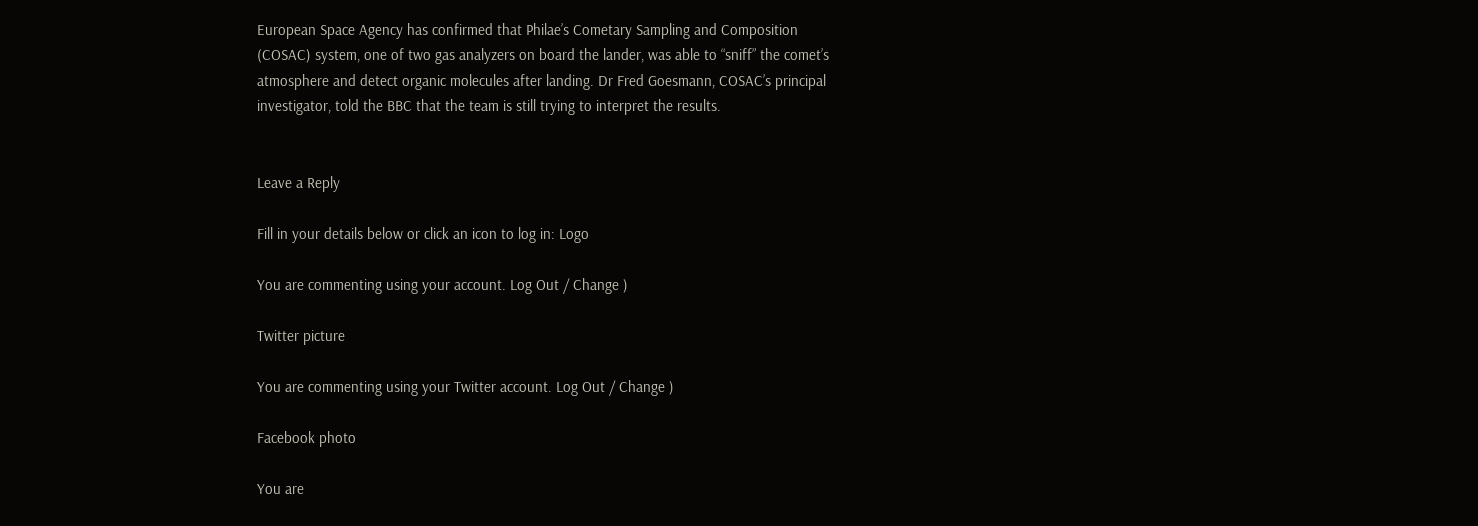European Space Agency has confirmed that Philae’s Cometary Sampling and Composition (COSAC) system, one of two gas analyzers on board the lander, was able to “sniff” the comet’s atmosphere and detect organic molecules after landing. Dr Fred Goesmann, COSAC’s principal investigator, told the BBC that the team is still trying to interpret the results.


Leave a Reply

Fill in your details below or click an icon to log in: Logo

You are commenting using your account. Log Out / Change )

Twitter picture

You are commenting using your Twitter account. Log Out / Change )

Facebook photo

You are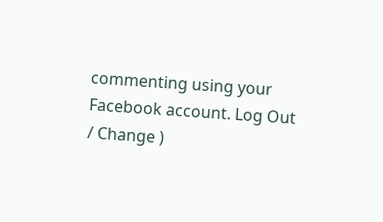commenting using your Facebook account. Log Out / Change )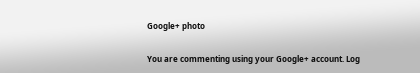Google+ photo

You are commenting using your Google+ account. Log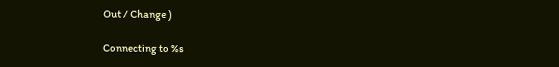Out / Change )

Connecting to %s